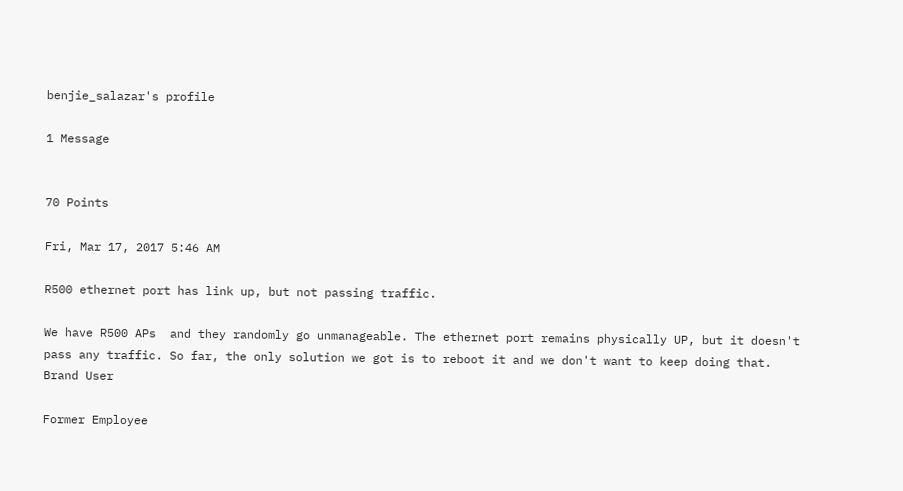benjie_salazar's profile

1 Message


70 Points

Fri, Mar 17, 2017 5:46 AM

R500 ethernet port has link up, but not passing traffic.

We have R500 APs  and they randomly go unmanageable. The ethernet port remains physically UP, but it doesn't pass any traffic. So far, the only solution we got is to reboot it and we don't want to keep doing that.
Brand User

Former Employee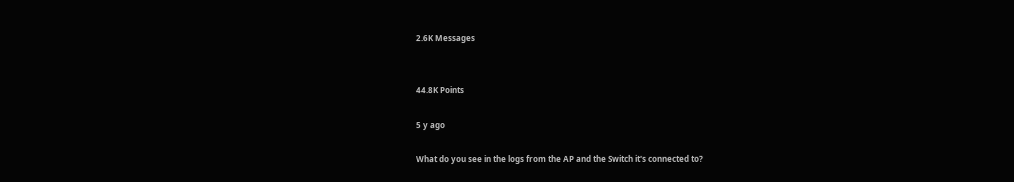2.6K Messages


44.8K Points

5 y ago

What do you see in the logs from the AP and the Switch it's connected to?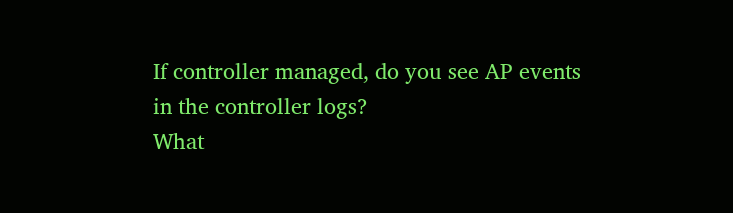If controller managed, do you see AP events in the controller logs?
What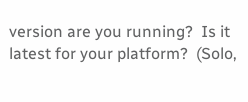version are you running?  Is it latest for your platform?  (Solo,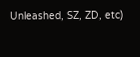Unleashed, SZ, ZD, etc)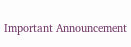Important Announcement